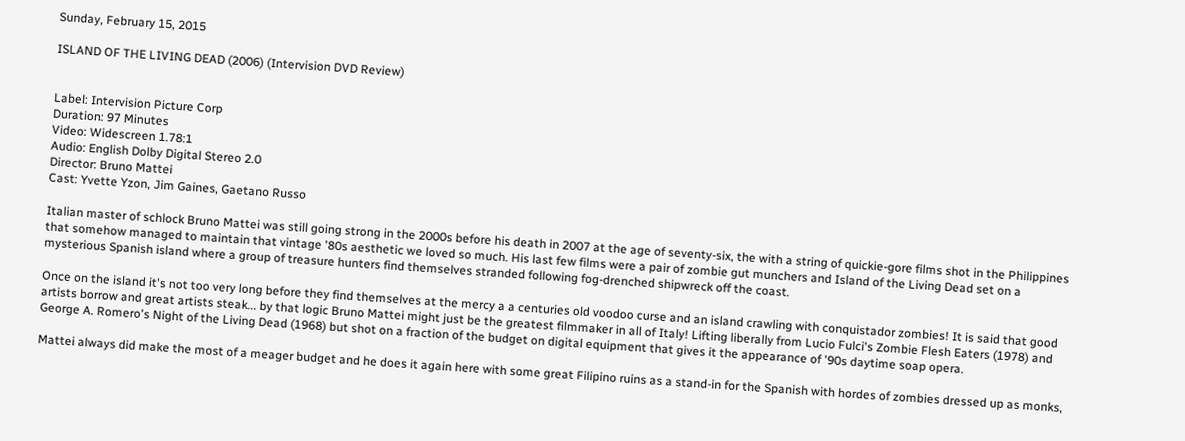Sunday, February 15, 2015

ISLAND OF THE LIVING DEAD (2006) (Intervision DVD Review)


Label: Intervision Picture Corp
Duration: 97 Minutes
Video: Widescreen 1.78:1
Audio: English Dolby Digital Stereo 2.0
Director: Bruno Mattei
Cast: Yvette Yzon, Jim Gaines, Gaetano Russo

Italian master of schlock Bruno Mattei was still going strong in the 2000s before his death in 2007 at the age of seventy-six, the with a string of quickie-gore films shot in the Philippines that somehow managed to maintain that vintage '80s aesthetic we loved so much. His last few films were a pair of zombie gut munchers and Island of the Living Dead set on a mysterious Spanish island where a group of treasure hunters find themselves stranded following fog-drenched shipwreck off the coast.

Once on the island it's not too very long before they find themselves at the mercy a a centuries old voodoo curse and an island crawling with conquistador zombies! It is said that good artists borrow and great artists steak... by that logic Bruno Mattei might just be the greatest filmmaker in all of Italy! Lifting liberally from Lucio Fulci's Zombie Flesh Eaters (1978) and George A. Romero's Night of the Living Dead (1968) but shot on a fraction of the budget on digital equipment that gives it the appearance of '90s daytime soap opera.

Mattei always did make the most of a meager budget and he does it again here with some great Filipino ruins as a stand-in for the Spanish with hordes of zombies dressed up as monks,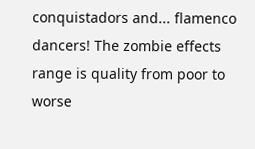conquistadors and... flamenco dancers! The zombie effects range is quality from poor to worse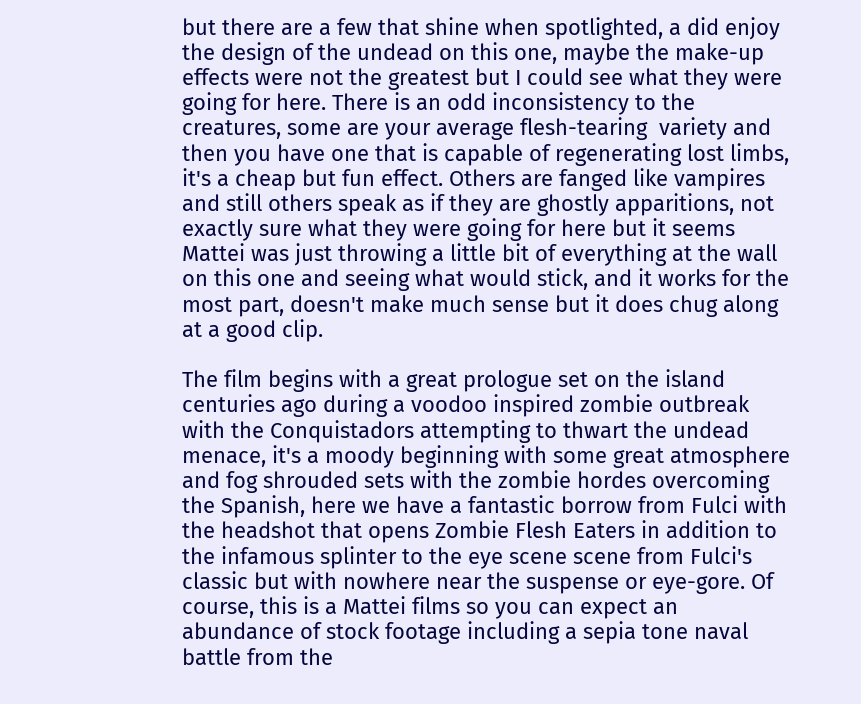but there are a few that shine when spotlighted, a did enjoy the design of the undead on this one, maybe the make-up effects were not the greatest but I could see what they were going for here. There is an odd inconsistency to the creatures, some are your average flesh-tearing  variety and then you have one that is capable of regenerating lost limbs, it's a cheap but fun effect. Others are fanged like vampires and still others speak as if they are ghostly apparitions, not exactly sure what they were going for here but it seems Mattei was just throwing a little bit of everything at the wall on this one and seeing what would stick, and it works for the most part, doesn't make much sense but it does chug along at a good clip.

The film begins with a great prologue set on the island centuries ago during a voodoo inspired zombie outbreak with the Conquistadors attempting to thwart the undead menace, it's a moody beginning with some great atmosphere and fog shrouded sets with the zombie hordes overcoming the Spanish, here we have a fantastic borrow from Fulci with the headshot that opens Zombie Flesh Eaters in addition to the infamous splinter to the eye scene scene from Fulci's classic but with nowhere near the suspense or eye-gore. Of course, this is a Mattei films so you can expect an abundance of stock footage including a sepia tone naval battle from the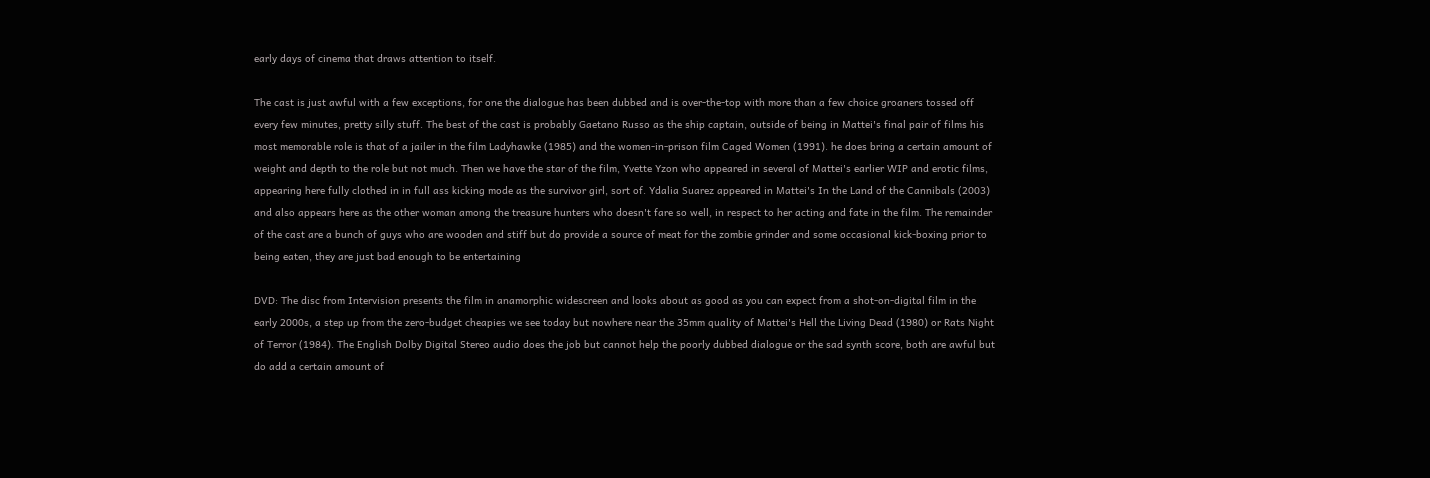early days of cinema that draws attention to itself.

The cast is just awful with a few exceptions, for one the dialogue has been dubbed and is over-the-top with more than a few choice groaners tossed off every few minutes, pretty silly stuff. The best of the cast is probably Gaetano Russo as the ship captain, outside of being in Mattei's final pair of films his most memorable role is that of a jailer in the film Ladyhawke (1985) and the women-in-prison film Caged Women (1991). he does bring a certain amount of weight and depth to the role but not much. Then we have the star of the film, Yvette Yzon who appeared in several of Mattei's earlier WIP and erotic films, appearing here fully clothed in in full ass kicking mode as the survivor girl, sort of. Ydalia Suarez appeared in Mattei's In the Land of the Cannibals (2003) and also appears here as the other woman among the treasure hunters who doesn't fare so well, in respect to her acting and fate in the film. The remainder of the cast are a bunch of guys who are wooden and stiff but do provide a source of meat for the zombie grinder and some occasional kick-boxing prior to being eaten, they are just bad enough to be entertaining

DVD: The disc from Intervision presents the film in anamorphic widescreen and looks about as good as you can expect from a shot-on-digital film in the early 2000s, a step up from the zero-budget cheapies we see today but nowhere near the 35mm quality of Mattei's Hell the Living Dead (1980) or Rats Night of Terror (1984). The English Dolby Digital Stereo audio does the job but cannot help the poorly dubbed dialogue or the sad synth score, both are awful but do add a certain amount of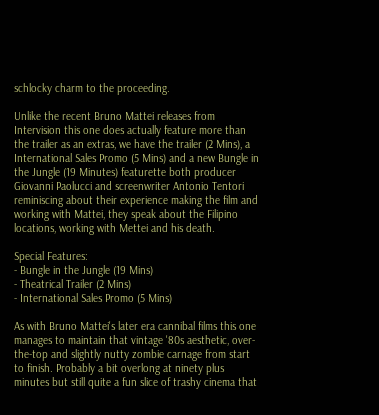schlocky charm to the proceeding.

Unlike the recent Bruno Mattei releases from Intervision this one does actually feature more than the trailer as an extras, we have the trailer (2 Mins), a International Sales Promo (5 Mins) and a new Bungle in the Jungle (19 Minutes) featurette both producer Giovanni Paolucci and screenwriter Antonio Tentori reminiscing about their experience making the film and working with Mattei, they speak about the Filipino locations, working with Mettei and his death.

Special Features:
- Bungle in the Jungle (19 Mins)
- Theatrical Trailer (2 Mins)
- International Sales Promo (5 Mins)

As with Bruno Mattei's later era cannibal films this one manages to maintain that vintage '80s aesthetic, over-the-top and slightly nutty zombie carnage from start to finish. Probably a bit overlong at ninety plus minutes but still quite a fun slice of trashy cinema that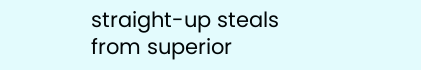straight-up steals from superior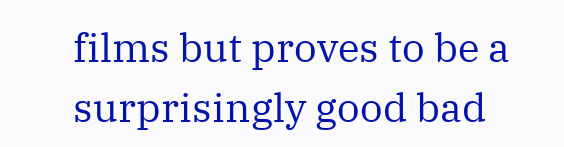films but proves to be a surprisingly good bad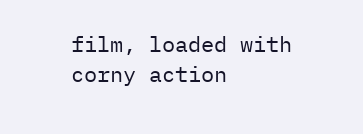film, loaded with corny action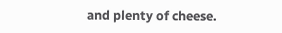and plenty of cheese.